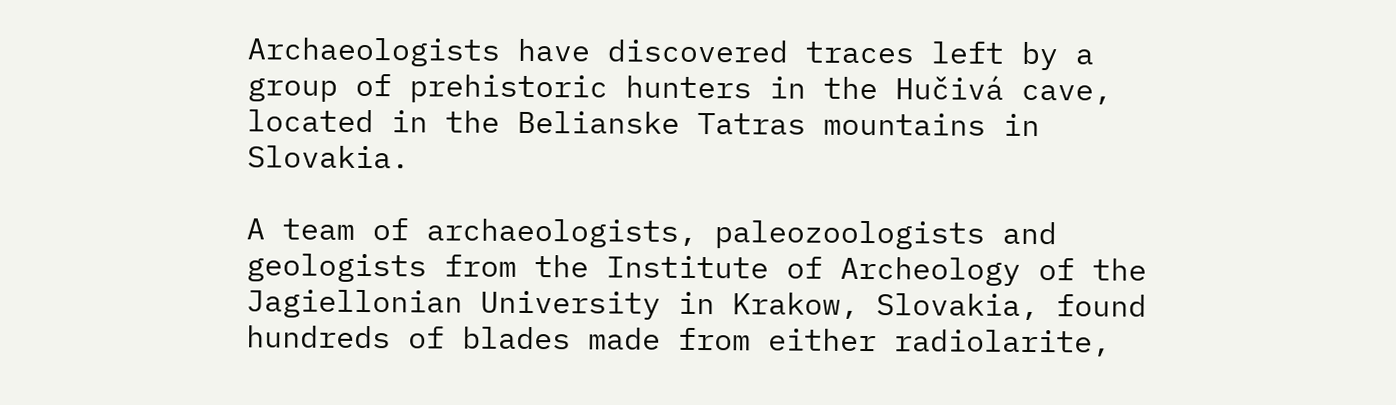Archaeologists have discovered traces left by a group of prehistoric hunters in the Hučivá cave, located in the Belianske Tatras mountains in Slovakia.

A team of archaeologists, paleozoologists and geologists from the Institute of Archeology of the Jagiellonian University in Krakow, Slovakia, found hundreds of blades made from either radiolarite,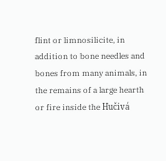flint or limnosilicite, in addition to bone needles and bones from many animals, in the remains of a large hearth or fire inside the Hučivá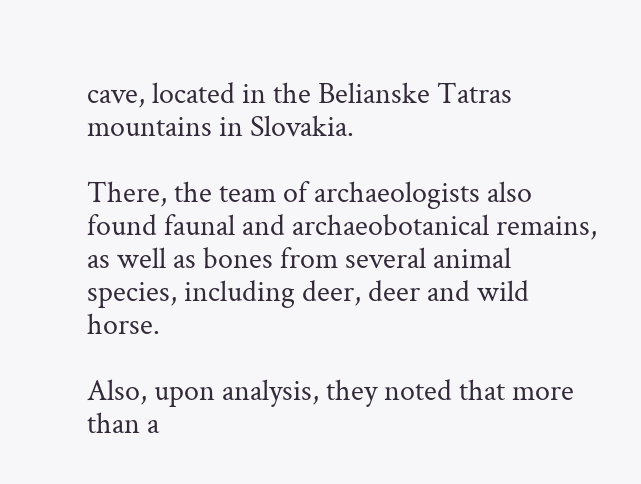cave, located in the Belianske Tatras mountains in Slovakia.

There, the team of archaeologists also found faunal and archaeobotanical remains, as well as bones from several animal species, including deer, deer and wild horse.

Also, upon analysis, they noted that more than a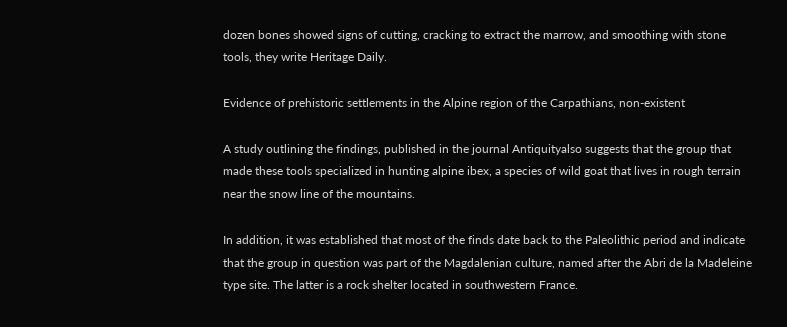dozen bones showed signs of cutting, cracking to extract the marrow, and smoothing with stone tools, they write Heritage Daily.

Evidence of prehistoric settlements in the Alpine region of the Carpathians, non-existent

A study outlining the findings, published in the journal Antiquityalso suggests that the group that made these tools specialized in hunting alpine ibex, a species of wild goat that lives in rough terrain near the snow line of the mountains.

In addition, it was established that most of the finds date back to the Paleolithic period and indicate that the group in question was part of the Magdalenian culture, named after the Abri de la Madeleine type site. The latter is a rock shelter located in southwestern France.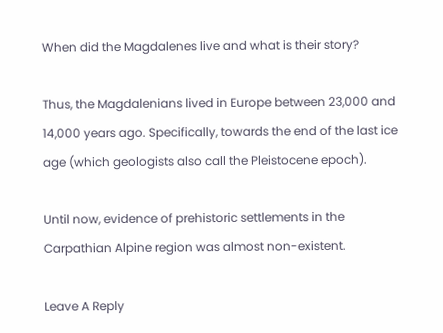When did the Magdalenes live and what is their story?

Thus, the Magdalenians lived in Europe between 23,000 and 14,000 years ago. Specifically, towards the end of the last ice age (which geologists also call the Pleistocene epoch).

Until now, evidence of prehistoric settlements in the Carpathian Alpine region was almost non-existent.

Leave A Reply